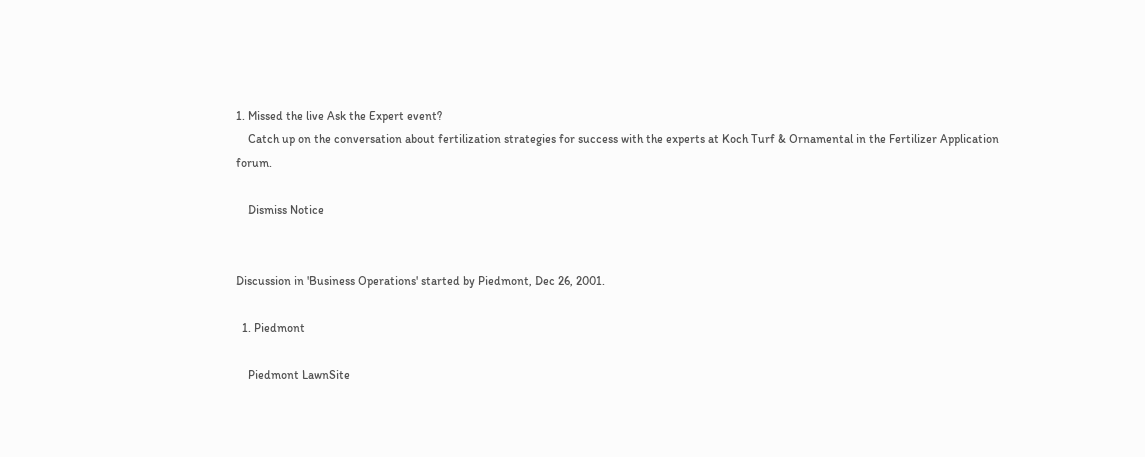1. Missed the live Ask the Expert event?
    Catch up on the conversation about fertilization strategies for success with the experts at Koch Turf & Ornamental in the Fertilizer Application forum.

    Dismiss Notice


Discussion in 'Business Operations' started by Piedmont, Dec 26, 2001.

  1. Piedmont

    Piedmont LawnSite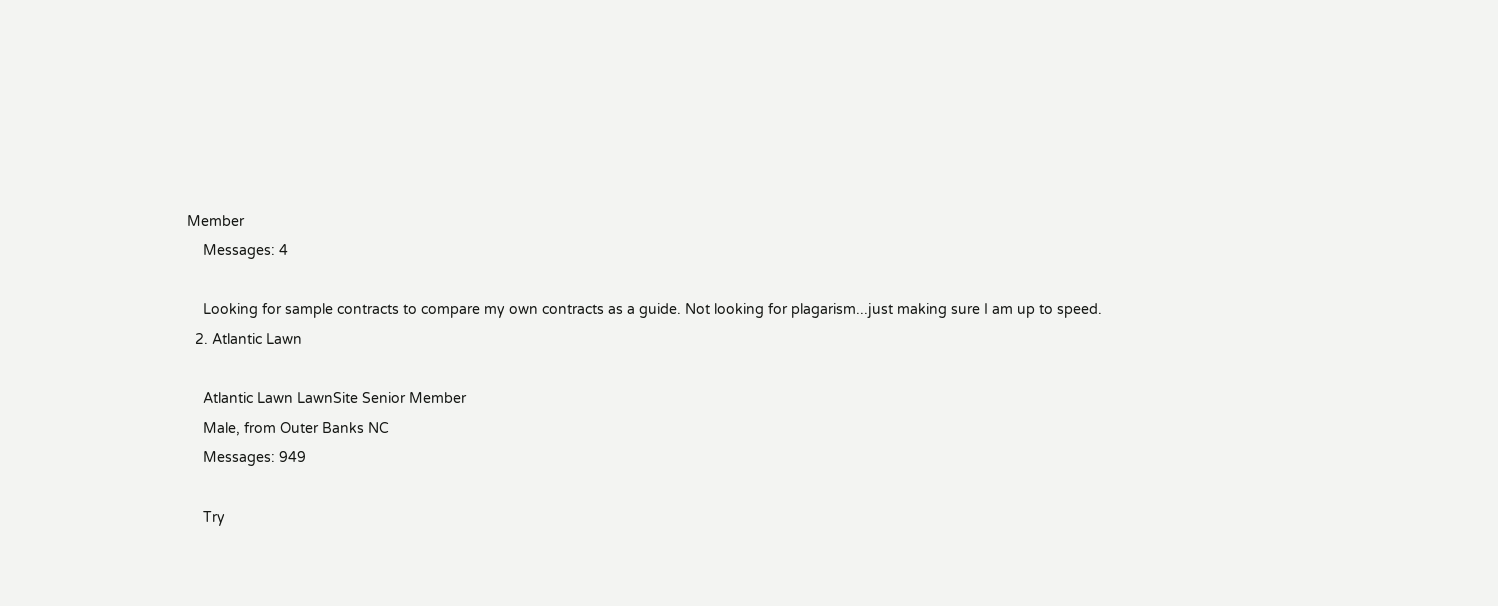Member
    Messages: 4

    Looking for sample contracts to compare my own contracts as a guide. Not looking for plagarism...just making sure I am up to speed.
  2. Atlantic Lawn

    Atlantic Lawn LawnSite Senior Member
    Male, from Outer Banks NC
    Messages: 949

    Try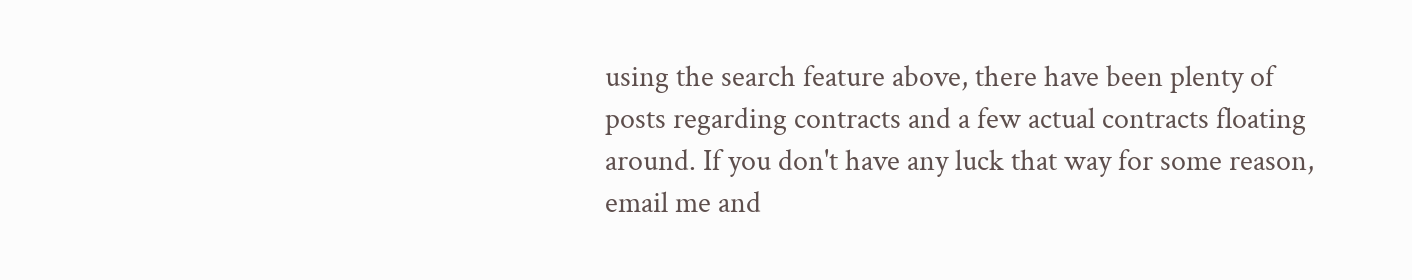using the search feature above, there have been plenty of posts regarding contracts and a few actual contracts floating around. If you don't have any luck that way for some reason, email me and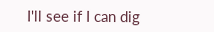I'll see if I can dig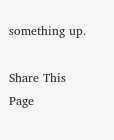something up.

Share This Page